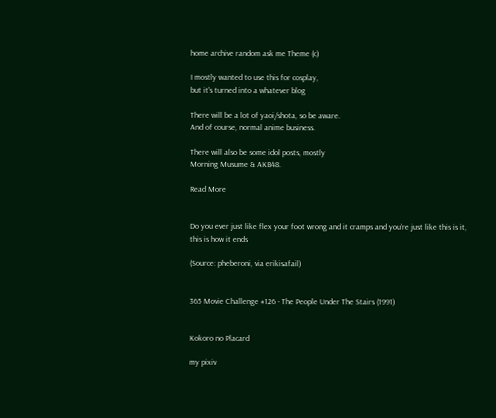home archive random ask me Theme (c)

I mostly wanted to use this for cosplay,
but it's turned into a whatever blog

There will be a lot of yaoi/shota, so be aware.
And of course, normal anime business.

There will also be some idol posts, mostly
Morning Musume & AKB48.

Read More


Do you ever just like flex your foot wrong and it cramps and you’re just like this is it, this is how it ends

(Source: pheberoni, via erikisafail)


365 Movie Challenge #126 - The People Under The Stairs (1991)


Kokoro no Placard

my pixiv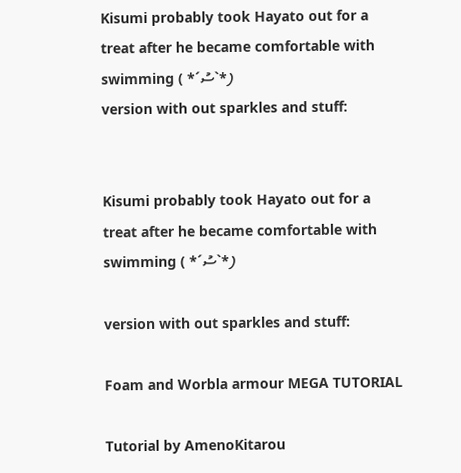Kisumi probably took Hayato out for a treat after he became comfortable with swimming ( *´ސު`*)
version with out sparkles and stuff:


Kisumi probably took Hayato out for a treat after he became comfortable with swimming ( *´ސު`*)

version with out sparkles and stuff:

Foam and Worbla armour MEGA TUTORIAL

Tutorial by AmenoKitarou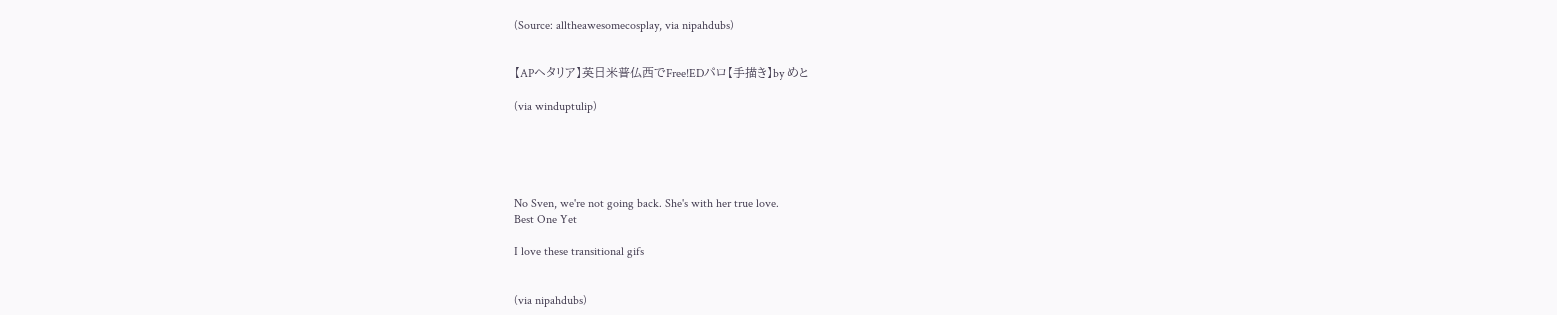(Source: alltheawesomecosplay, via nipahdubs)


【APヘタリア】英日米普仏西でFree!EDパロ【手描き】by めと

(via winduptulip)





No Sven, we're not going back. She's with her true love.
Best One Yet

I love these transitional gifs


(via nipahdubs)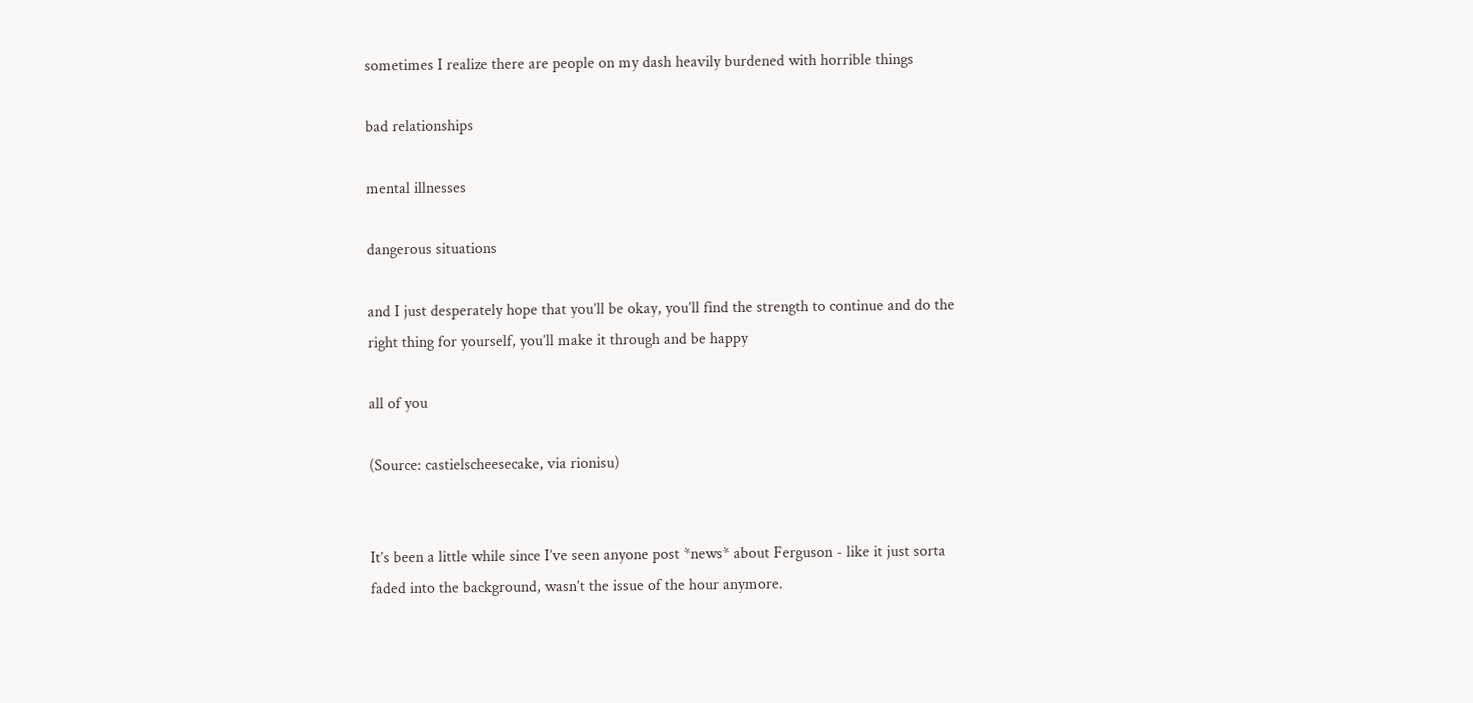sometimes I realize there are people on my dash heavily burdened with horrible things

bad relationships

mental illnesses

dangerous situations

and I just desperately hope that you’ll be okay, you’ll find the strength to continue and do the right thing for yourself, you’ll make it through and be happy

all of you

(Source: castielscheesecake, via rionisu)


It’s been a little while since I’ve seen anyone post *news* about Ferguson - like it just sorta faded into the background, wasn’t the issue of the hour anymore.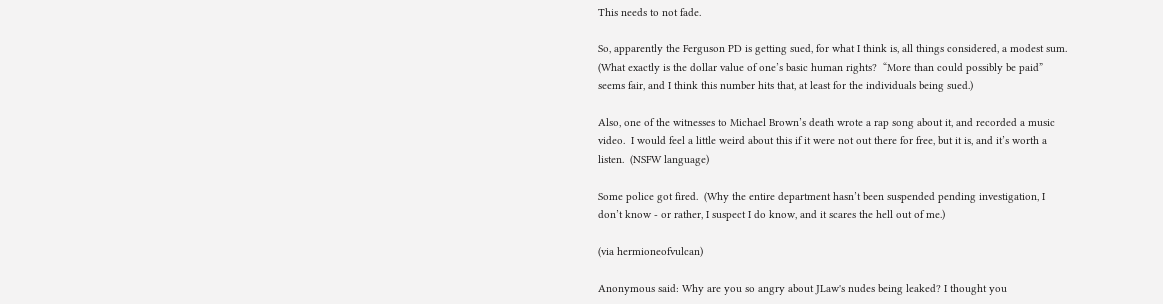This needs to not fade.

So, apparently the Ferguson PD is getting sued, for what I think is, all things considered, a modest sum.  (What exactly is the dollar value of one’s basic human rights?  “More than could possibly be paid” seems fair, and I think this number hits that, at least for the individuals being sued.)

Also, one of the witnesses to Michael Brown’s death wrote a rap song about it, and recorded a music video.  I would feel a little weird about this if it were not out there for free, but it is, and it’s worth a listen.  (NSFW language)

Some police got fired.  (Why the entire department hasn’t been suspended pending investigation, I don’t know - or rather, I suspect I do know, and it scares the hell out of me.)

(via hermioneofvulcan)

Anonymous said: Why are you so angry about JLaw's nudes being leaked? I thought you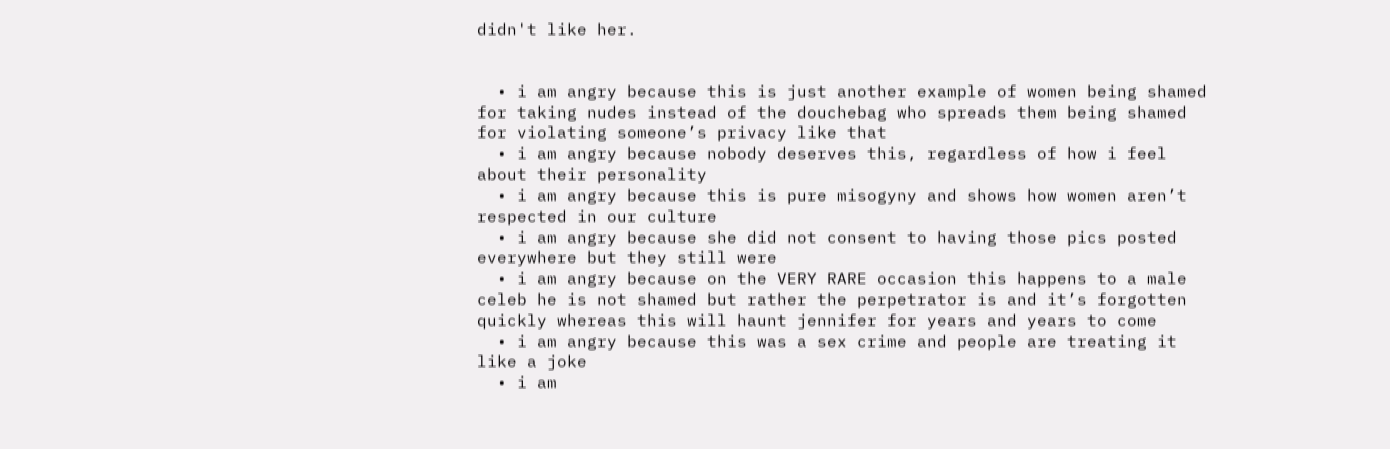didn't like her.


  • i am angry because this is just another example of women being shamed for taking nudes instead of the douchebag who spreads them being shamed for violating someone’s privacy like that
  • i am angry because nobody deserves this, regardless of how i feel about their personality
  • i am angry because this is pure misogyny and shows how women aren’t respected in our culture
  • i am angry because she did not consent to having those pics posted everywhere but they still were
  • i am angry because on the VERY RARE occasion this happens to a male celeb he is not shamed but rather the perpetrator is and it’s forgotten quickly whereas this will haunt jennifer for years and years to come
  • i am angry because this was a sex crime and people are treating it like a joke
  • i am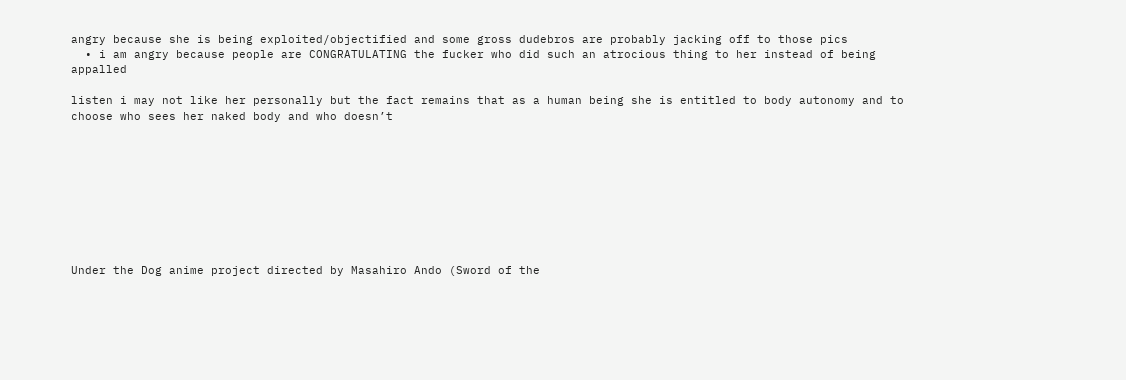angry because she is being exploited/objectified and some gross dudebros are probably jacking off to those pics
  • i am angry because people are CONGRATULATING the fucker who did such an atrocious thing to her instead of being appalled

listen i may not like her personally but the fact remains that as a human being she is entitled to body autonomy and to choose who sees her naked body and who doesn’t









Under the Dog anime project directed by Masahiro Ando (Sword of the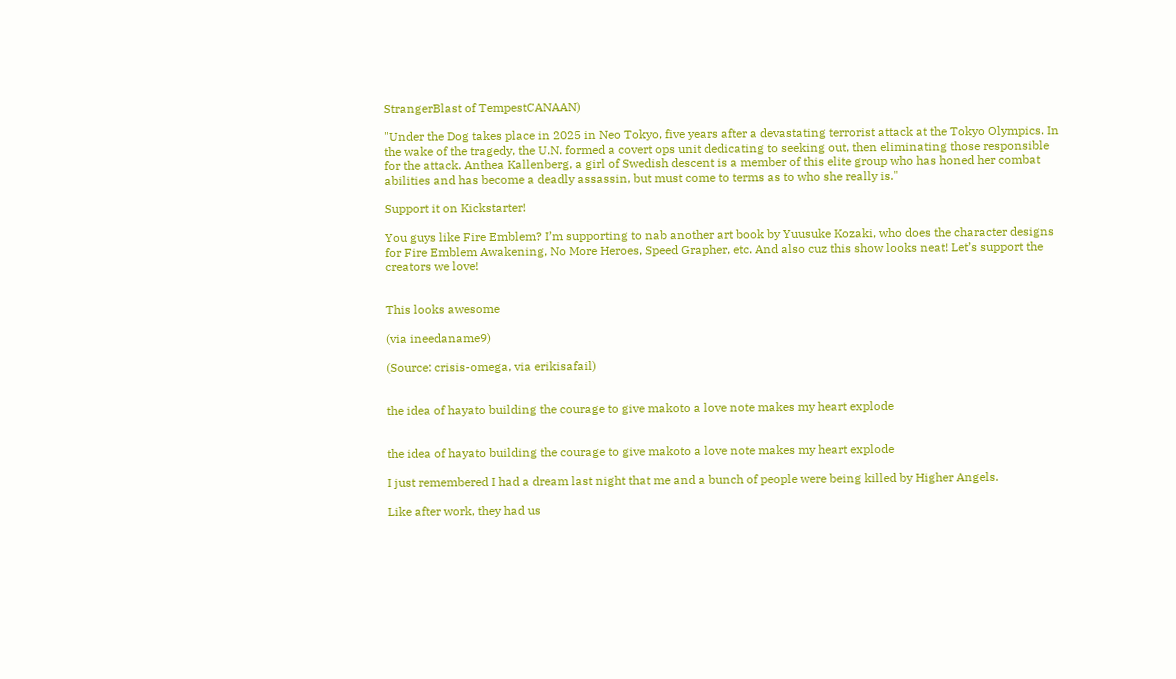StrangerBlast of TempestCANAAN)

"Under the Dog takes place in 2025 in Neo Tokyo, five years after a devastating terrorist attack at the Tokyo Olympics. In the wake of the tragedy, the U.N. formed a covert ops unit dedicating to seeking out, then eliminating those responsible for the attack. Anthea Kallenberg, a girl of Swedish descent is a member of this elite group who has honed her combat abilities and has become a deadly assassin, but must come to terms as to who she really is."

Support it on Kickstarter!

You guys like Fire Emblem? I’m supporting to nab another art book by Yuusuke Kozaki, who does the character designs for Fire Emblem Awakening, No More Heroes, Speed Grapher, etc. And also cuz this show looks neat! Let’s support the creators we love!


This looks awesome

(via ineedaname9)

(Source: crisis-omega, via erikisafail)


the idea of hayato building the courage to give makoto a love note makes my heart explode


the idea of hayato building the courage to give makoto a love note makes my heart explode

I just remembered I had a dream last night that me and a bunch of people were being killed by Higher Angels.

Like after work, they had us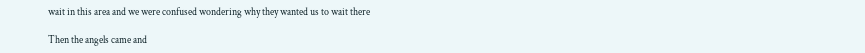wait in this area and we were confused wondering why they wanted us to wait there

Then the angels came and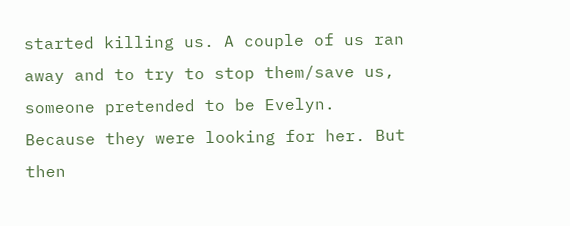started killing us. A couple of us ran away and to try to stop them/save us, someone pretended to be Evelyn. Because they were looking for her. But then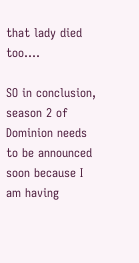that lady died too….

SO in conclusion, season 2 of Dominion needs to be announced soon because I am having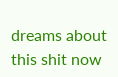dreams about this shit now